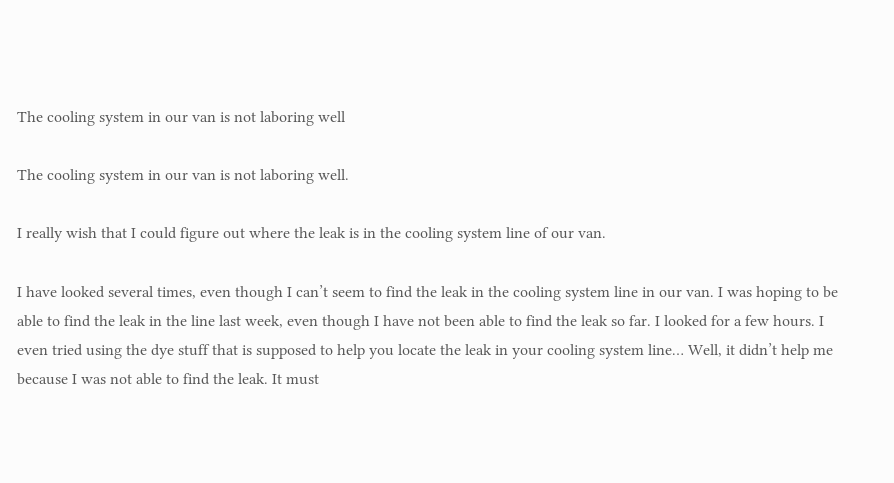The cooling system in our van is not laboring well

The cooling system in our van is not laboring well.

I really wish that I could figure out where the leak is in the cooling system line of our van.

I have looked several times, even though I can’t seem to find the leak in the cooling system line in our van. I was hoping to be able to find the leak in the line last week, even though I have not been able to find the leak so far. I looked for a few hours. I even tried using the dye stuff that is supposed to help you locate the leak in your cooling system line… Well, it didn’t help me because I was not able to find the leak. It must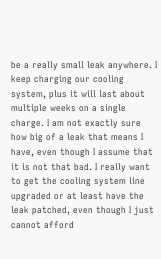be a really small leak anywhere. I keep charging our cooling system, plus it will last about multiple weeks on a single charge. I am not exactly sure how big of a leak that means I have, even though I assume that it is not that bad. I really want to get the cooling system line upgraded or at least have the leak patched, even though I just cannot afford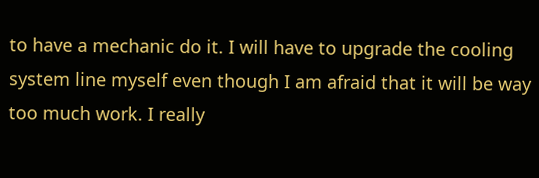to have a mechanic do it. I will have to upgrade the cooling system line myself even though I am afraid that it will be way too much work. I really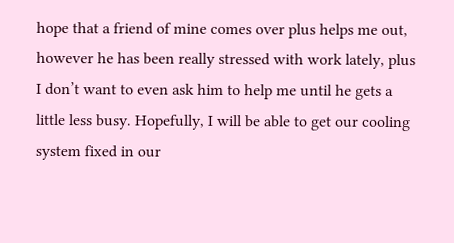hope that a friend of mine comes over plus helps me out, however he has been really stressed with work lately, plus I don’t want to even ask him to help me until he gets a little less busy. Hopefully, I will be able to get our cooling system fixed in our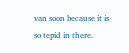van soon because it is so tepid in there.